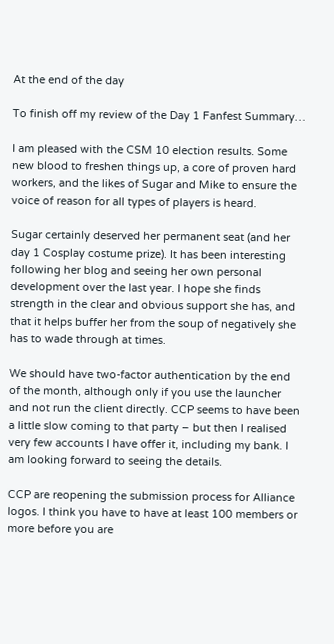At the end of the day

To finish off my review of the Day 1 Fanfest Summary…

I am pleased with the CSM 10 election results. Some new blood to freshen things up, a core of proven hard workers, and the likes of Sugar and Mike to ensure the voice of reason for all types of players is heard.

Sugar certainly deserved her permanent seat (and her day 1 Cosplay costume prize). It has been interesting following her blog and seeing her own personal development over the last year. I hope she finds strength in the clear and obvious support she has, and that it helps buffer her from the soup of negatively she has to wade through at times.

We should have two-factor authentication by the end of the month, although only if you use the launcher and not run the client directly. CCP seems to have been a little slow coming to that party – but then I realised very few accounts I have offer it, including my bank. I am looking forward to seeing the details.

CCP are reopening the submission process for Alliance logos. I think you have to have at least 100 members or more before you are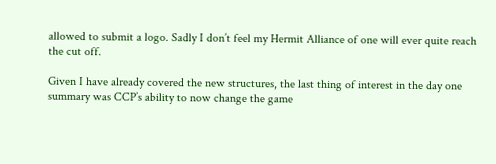allowed to submit a logo. Sadly I don’t feel my Hermit Alliance of one will ever quite reach the cut off.

Given I have already covered the new structures, the last thing of interest in the day one summary was CCP’s ability to now change the game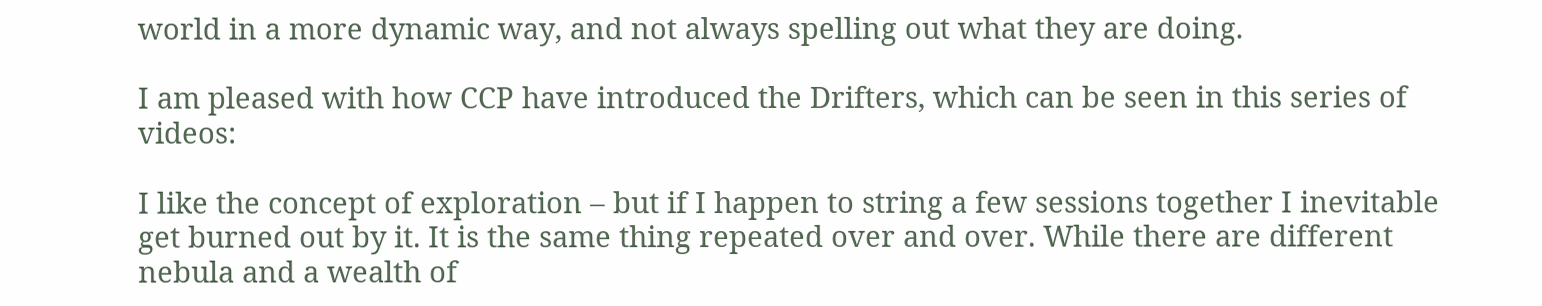world in a more dynamic way, and not always spelling out what they are doing.

I am pleased with how CCP have introduced the Drifters, which can be seen in this series of videos:

I like the concept of exploration – but if I happen to string a few sessions together I inevitable get burned out by it. It is the same thing repeated over and over. While there are different nebula and a wealth of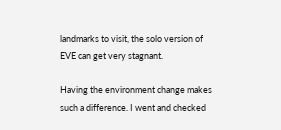landmarks to visit, the solo version of EVE can get very stagnant.

Having the environment change makes such a difference. I went and checked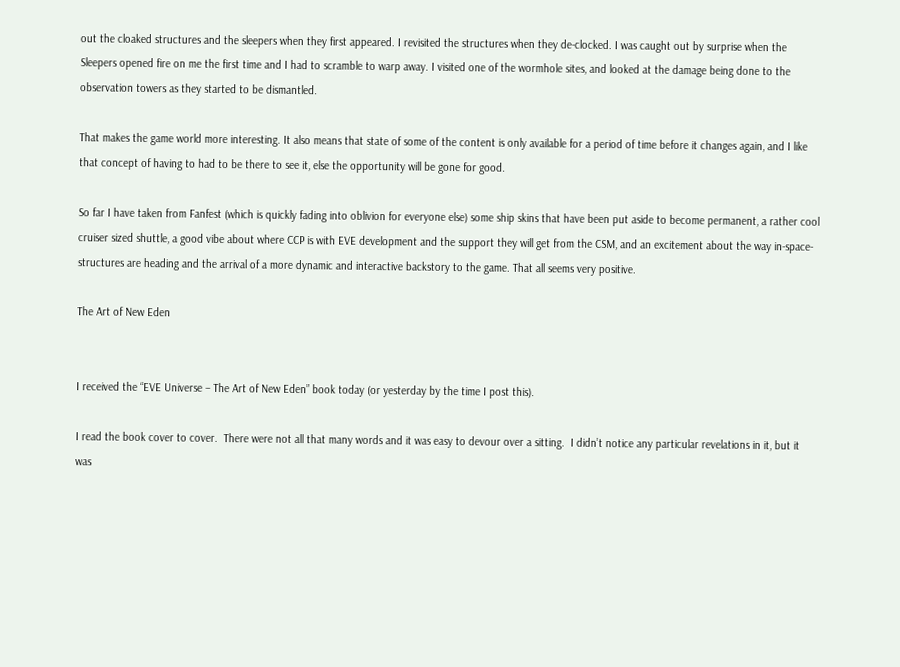out the cloaked structures and the sleepers when they first appeared. I revisited the structures when they de-clocked. I was caught out by surprise when the Sleepers opened fire on me the first time and I had to scramble to warp away. I visited one of the wormhole sites, and looked at the damage being done to the observation towers as they started to be dismantled.

That makes the game world more interesting. It also means that state of some of the content is only available for a period of time before it changes again, and I like that concept of having to had to be there to see it, else the opportunity will be gone for good.

So far I have taken from Fanfest (which is quickly fading into oblivion for everyone else) some ship skins that have been put aside to become permanent, a rather cool cruiser sized shuttle, a good vibe about where CCP is with EVE development and the support they will get from the CSM, and an excitement about the way in-space-structures are heading and the arrival of a more dynamic and interactive backstory to the game. That all seems very positive.

The Art of New Eden


I received the “EVE Universe – The Art of New Eden” book today (or yesterday by the time I post this).

I read the book cover to cover.  There were not all that many words and it was easy to devour over a sitting.  I didn’t notice any particular revelations in it, but it was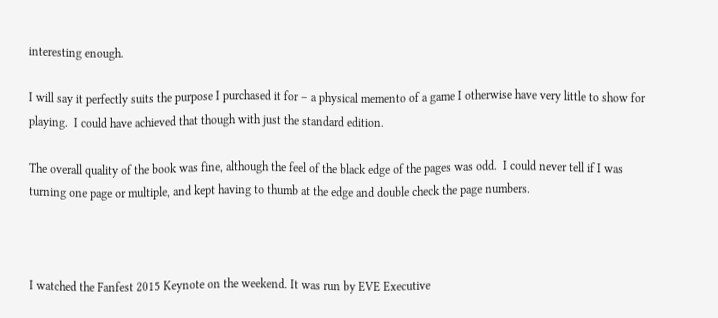interesting enough.

I will say it perfectly suits the purpose I purchased it for – a physical memento of a game I otherwise have very little to show for playing.  I could have achieved that though with just the standard edition.

The overall quality of the book was fine, although the feel of the black edge of the pages was odd.  I could never tell if I was turning one page or multiple, and kept having to thumb at the edge and double check the page numbers.



I watched the Fanfest 2015 Keynote on the weekend. It was run by EVE Executive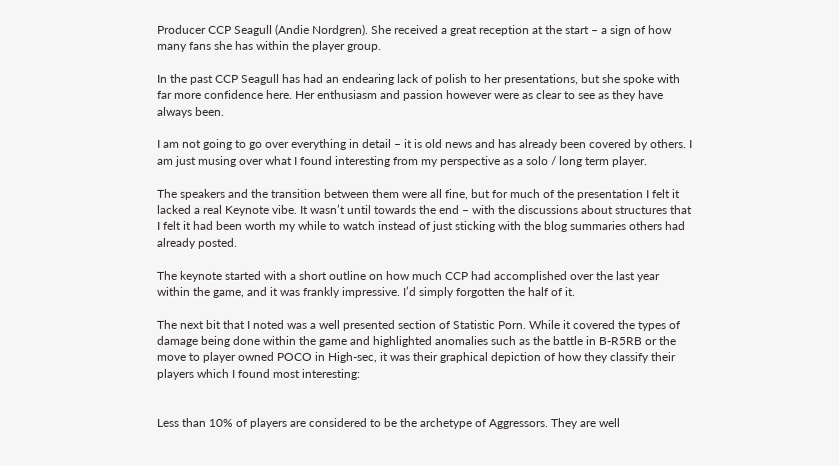Producer CCP Seagull (Andie Nordgren). She received a great reception at the start – a sign of how many fans she has within the player group.

In the past CCP Seagull has had an endearing lack of polish to her presentations, but she spoke with far more confidence here. Her enthusiasm and passion however were as clear to see as they have always been.

I am not going to go over everything in detail – it is old news and has already been covered by others. I am just musing over what I found interesting from my perspective as a solo / long term player.

The speakers and the transition between them were all fine, but for much of the presentation I felt it lacked a real Keynote vibe. It wasn’t until towards the end – with the discussions about structures that I felt it had been worth my while to watch instead of just sticking with the blog summaries others had already posted.

The keynote started with a short outline on how much CCP had accomplished over the last year within the game, and it was frankly impressive. I’d simply forgotten the half of it.

The next bit that I noted was a well presented section of Statistic Porn. While it covered the types of damage being done within the game and highlighted anomalies such as the battle in B-R5RB or the move to player owned POCO in High-sec, it was their graphical depiction of how they classify their players which I found most interesting:


Less than 10% of players are considered to be the archetype of Aggressors. They are well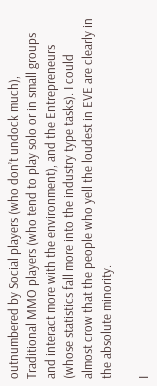outnumbered by Social players (who don’t undock much), Traditional MMO players (who tend to play solo or in small groups and interact more with the environment), and the Entrepreneurs (whose statistics fall more into the industry type tasks). I could almost crow that the people who yell the loudest in EVE are clearly in the absolute minority.

I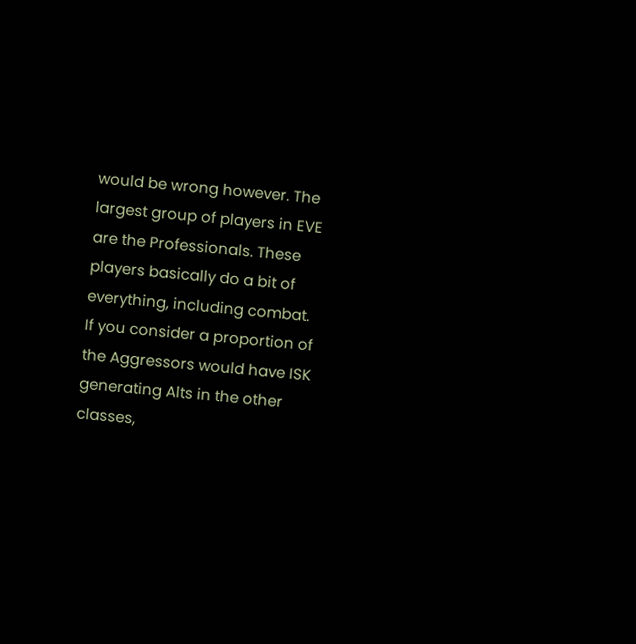would be wrong however. The largest group of players in EVE are the Professionals. These players basically do a bit of everything, including combat. If you consider a proportion of the Aggressors would have ISK generating Alts in the other classes,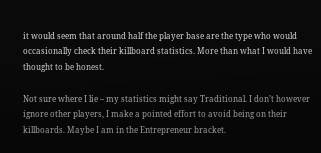it would seem that around half the player base are the type who would occasionally check their killboard statistics. More than what I would have thought to be honest.

Not sure where I lie – my statistics might say Traditional. I don’t however ignore other players, I make a pointed effort to avoid being on their killboards. Maybe I am in the Entrepreneur bracket.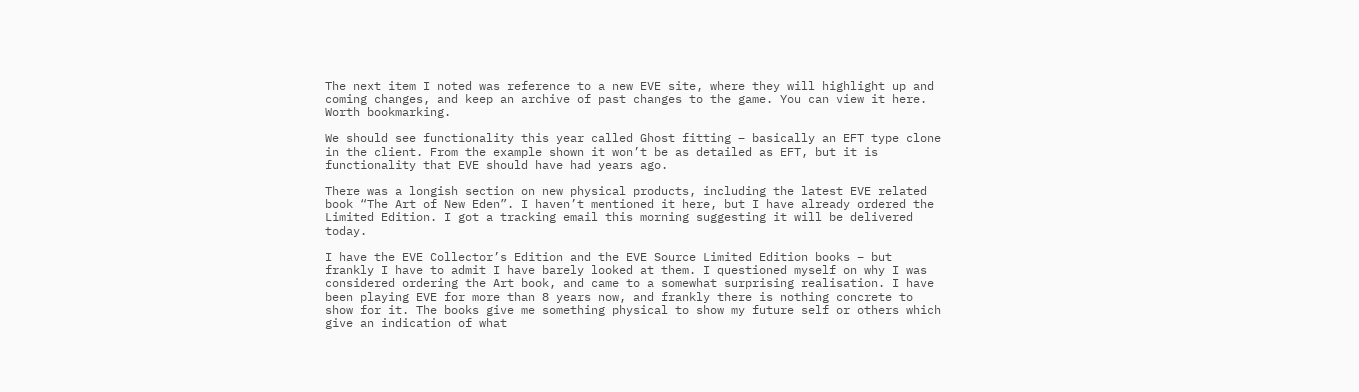The next item I noted was reference to a new EVE site, where they will highlight up and coming changes, and keep an archive of past changes to the game. You can view it here. Worth bookmarking.

We should see functionality this year called Ghost fitting – basically an EFT type clone in the client. From the example shown it won’t be as detailed as EFT, but it is functionality that EVE should have had years ago.

There was a longish section on new physical products, including the latest EVE related book “The Art of New Eden”. I haven’t mentioned it here, but I have already ordered the Limited Edition. I got a tracking email this morning suggesting it will be delivered today.

I have the EVE Collector’s Edition and the EVE Source Limited Edition books – but frankly I have to admit I have barely looked at them. I questioned myself on why I was considered ordering the Art book, and came to a somewhat surprising realisation. I have been playing EVE for more than 8 years now, and frankly there is nothing concrete to show for it. The books give me something physical to show my future self or others which give an indication of what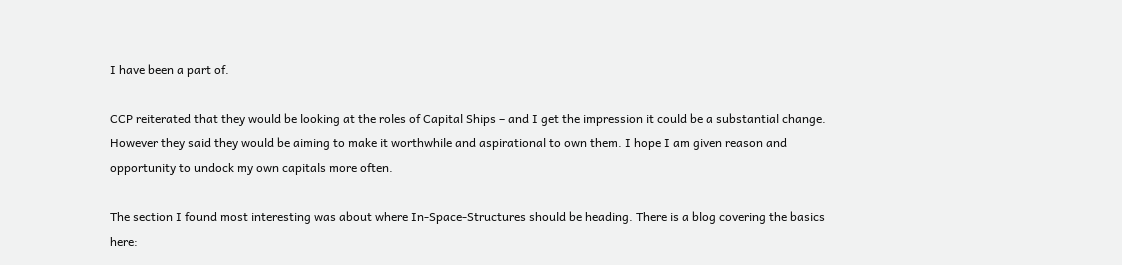I have been a part of.

CCP reiterated that they would be looking at the roles of Capital Ships – and I get the impression it could be a substantial change. However they said they would be aiming to make it worthwhile and aspirational to own them. I hope I am given reason and opportunity to undock my own capitals more often.

The section I found most interesting was about where In-Space-Structures should be heading. There is a blog covering the basics here: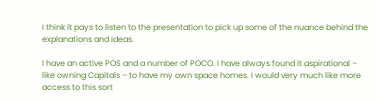I think it pays to listen to the presentation to pick up some of the nuance behind the explanations and ideas.

I have an active POS and a number of POCO. I have always found it aspirational – like owning Capitals – to have my own space homes. I would very much like more access to this sort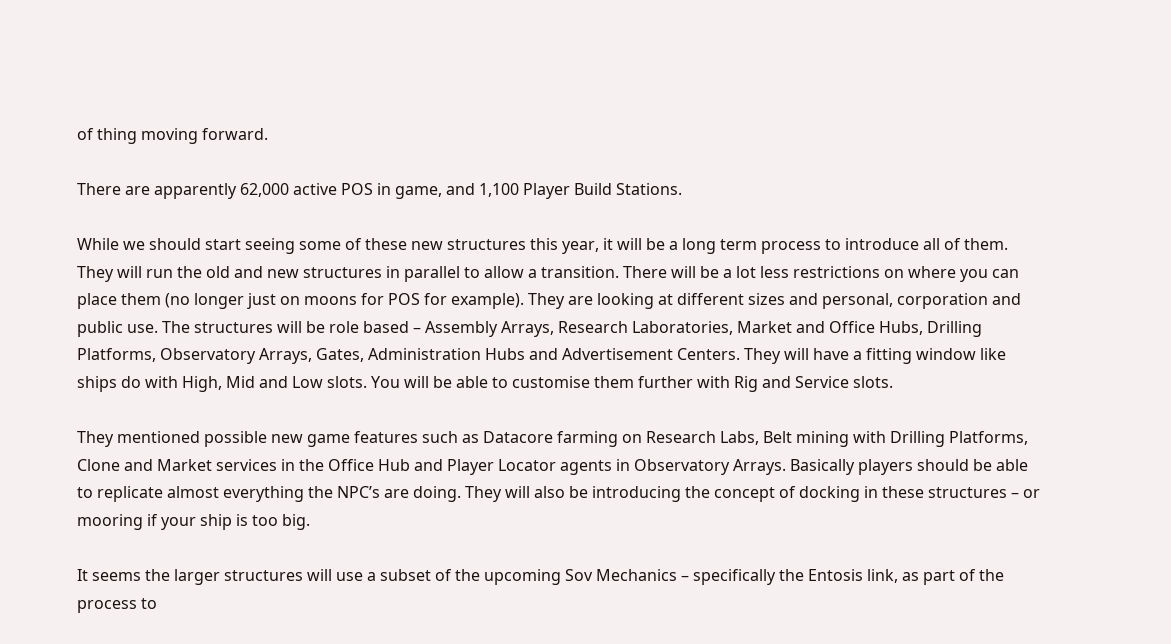of thing moving forward.

There are apparently 62,000 active POS in game, and 1,100 Player Build Stations.

While we should start seeing some of these new structures this year, it will be a long term process to introduce all of them. They will run the old and new structures in parallel to allow a transition. There will be a lot less restrictions on where you can place them (no longer just on moons for POS for example). They are looking at different sizes and personal, corporation and public use. The structures will be role based – Assembly Arrays, Research Laboratories, Market and Office Hubs, Drilling Platforms, Observatory Arrays, Gates, Administration Hubs and Advertisement Centers. They will have a fitting window like ships do with High, Mid and Low slots. You will be able to customise them further with Rig and Service slots.

They mentioned possible new game features such as Datacore farming on Research Labs, Belt mining with Drilling Platforms, Clone and Market services in the Office Hub and Player Locator agents in Observatory Arrays. Basically players should be able to replicate almost everything the NPC’s are doing. They will also be introducing the concept of docking in these structures – or mooring if your ship is too big.

It seems the larger structures will use a subset of the upcoming Sov Mechanics – specifically the Entosis link, as part of the process to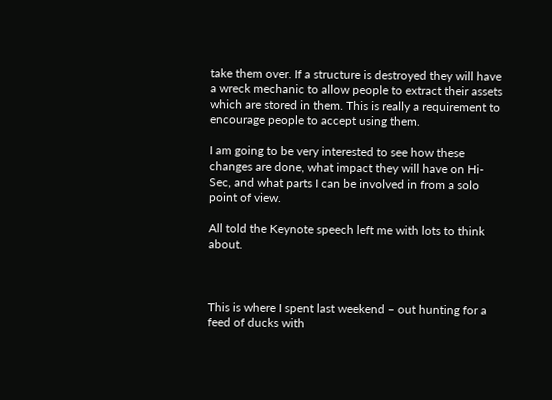take them over. If a structure is destroyed they will have a wreck mechanic to allow people to extract their assets which are stored in them. This is really a requirement to encourage people to accept using them.

I am going to be very interested to see how these changes are done, what impact they will have on Hi-Sec, and what parts I can be involved in from a solo point of view.

All told the Keynote speech left me with lots to think about.



This is where I spent last weekend – out hunting for a feed of ducks with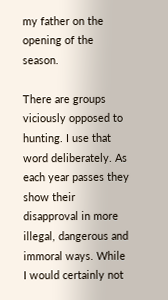my father on the opening of the season.

There are groups viciously opposed to hunting. I use that word deliberately. As each year passes they show their disapproval in more illegal, dangerous and immoral ways. While I would certainly not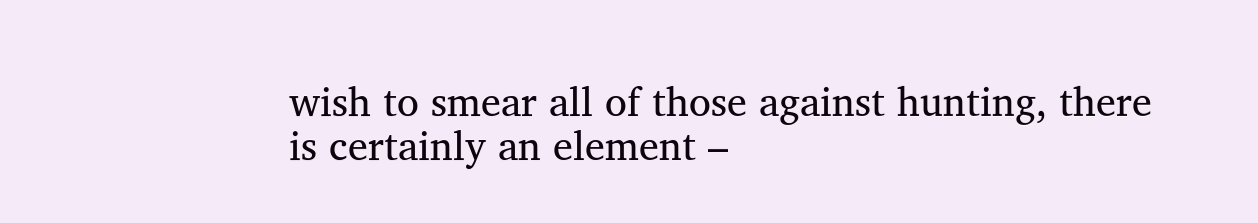wish to smear all of those against hunting, there is certainly an element –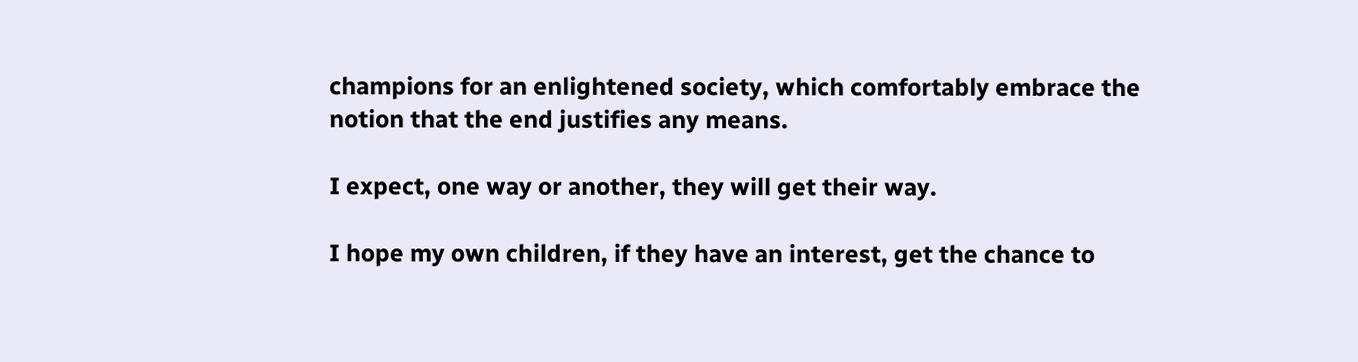champions for an enlightened society, which comfortably embrace the notion that the end justifies any means.

I expect, one way or another, they will get their way.

I hope my own children, if they have an interest, get the chance to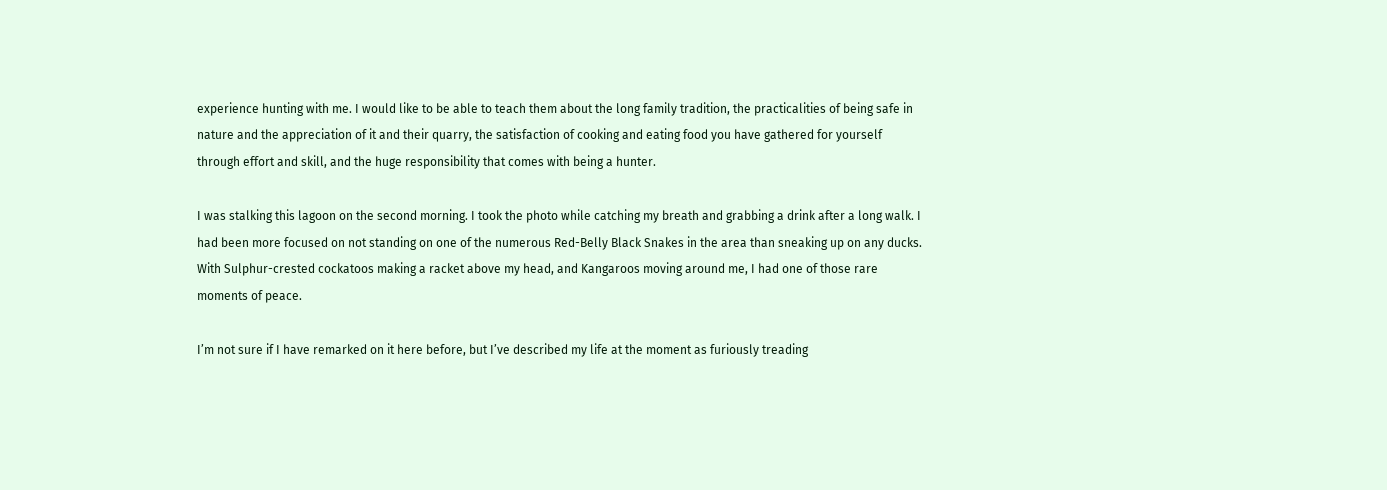experience hunting with me. I would like to be able to teach them about the long family tradition, the practicalities of being safe in nature and the appreciation of it and their quarry, the satisfaction of cooking and eating food you have gathered for yourself through effort and skill, and the huge responsibility that comes with being a hunter.

I was stalking this lagoon on the second morning. I took the photo while catching my breath and grabbing a drink after a long walk. I had been more focused on not standing on one of the numerous Red-Belly Black Snakes in the area than sneaking up on any ducks. With Sulphur-crested cockatoos making a racket above my head, and Kangaroos moving around me, I had one of those rare moments of peace.

I’m not sure if I have remarked on it here before, but I’ve described my life at the moment as furiously treading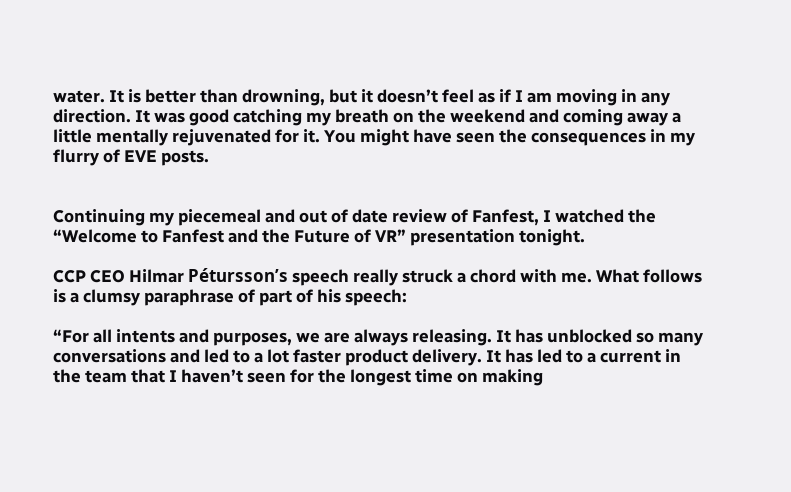water. It is better than drowning, but it doesn’t feel as if I am moving in any direction. It was good catching my breath on the weekend and coming away a little mentally rejuvenated for it. You might have seen the consequences in my flurry of EVE posts.


Continuing my piecemeal and out of date review of Fanfest, I watched the “Welcome to Fanfest and the Future of VR” presentation tonight.

CCP CEO Hilmar Pétursson’s speech really struck a chord with me. What follows is a clumsy paraphrase of part of his speech:

“For all intents and purposes, we are always releasing. It has unblocked so many conversations and led to a lot faster product delivery. It has led to a current in the team that I haven’t seen for the longest time on making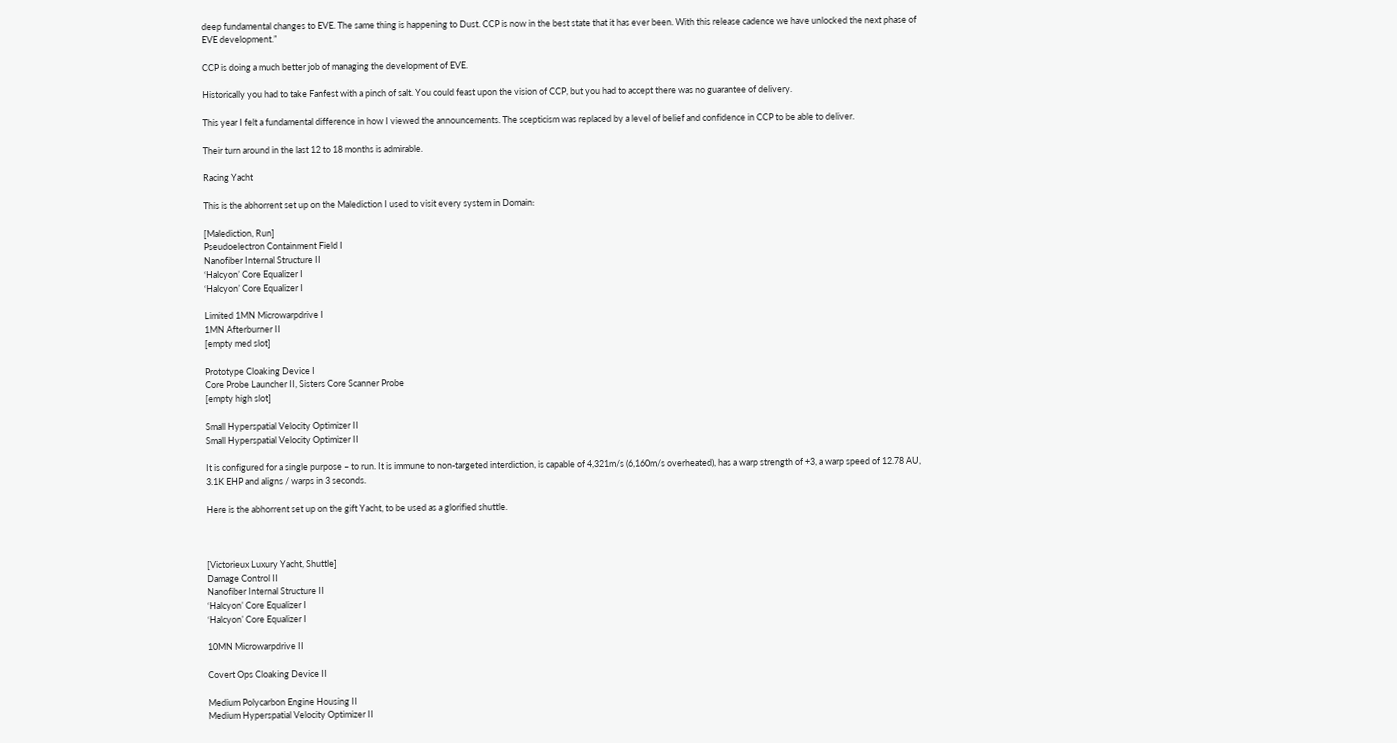deep fundamental changes to EVE. The same thing is happening to Dust. CCP is now in the best state that it has ever been. With this release cadence we have unlocked the next phase of EVE development.”

CCP is doing a much better job of managing the development of EVE.

Historically you had to take Fanfest with a pinch of salt. You could feast upon the vision of CCP, but you had to accept there was no guarantee of delivery.

This year I felt a fundamental difference in how I viewed the announcements. The scepticism was replaced by a level of belief and confidence in CCP to be able to deliver.

Their turn around in the last 12 to 18 months is admirable.

Racing Yacht

This is the abhorrent set up on the Malediction I used to visit every system in Domain:

[Malediction, Run]
Pseudoelectron Containment Field I
Nanofiber Internal Structure II
‘Halcyon’ Core Equalizer I
‘Halcyon’ Core Equalizer I

Limited 1MN Microwarpdrive I
1MN Afterburner II
[empty med slot]

Prototype Cloaking Device I
Core Probe Launcher II, Sisters Core Scanner Probe
[empty high slot]

Small Hyperspatial Velocity Optimizer II
Small Hyperspatial Velocity Optimizer II

It is configured for a single purpose – to run. It is immune to non-targeted interdiction, is capable of 4,321m/s (6,160m/s overheated), has a warp strength of +3, a warp speed of 12.78 AU, 3.1K EHP and aligns / warps in 3 seconds.

Here is the abhorrent set up on the gift Yacht, to be used as a glorified shuttle.



[Victorieux Luxury Yacht, Shuttle]
Damage Control II
Nanofiber Internal Structure II
‘Halcyon’ Core Equalizer I
‘Halcyon’ Core Equalizer I

10MN Microwarpdrive II

Covert Ops Cloaking Device II

Medium Polycarbon Engine Housing II
Medium Hyperspatial Velocity Optimizer II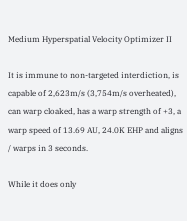Medium Hyperspatial Velocity Optimizer II

It is immune to non-targeted interdiction, is capable of 2,623m/s (3,754m/s overheated), can warp cloaked, has a warp strength of +3, a warp speed of 13.69 AU, 24.0K EHP and aligns / warps in 3 seconds.

While it does only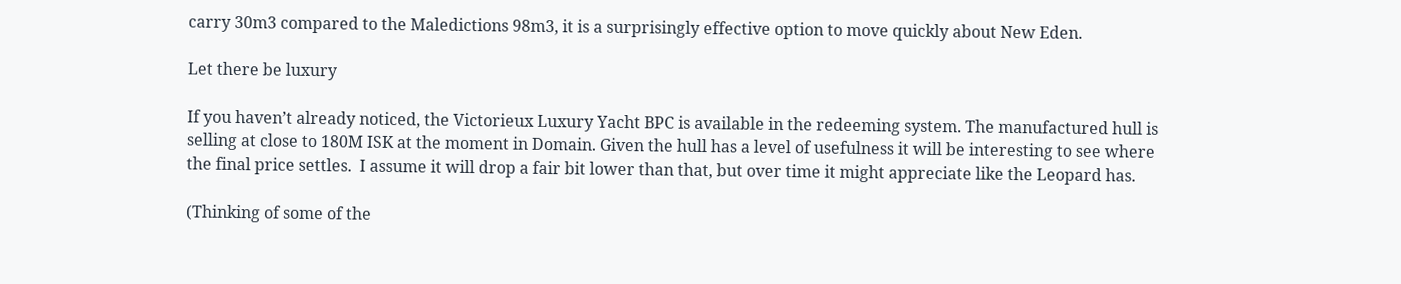carry 30m3 compared to the Maledictions 98m3, it is a surprisingly effective option to move quickly about New Eden.

Let there be luxury

If you haven’t already noticed, the Victorieux Luxury Yacht BPC is available in the redeeming system. The manufactured hull is selling at close to 180M ISK at the moment in Domain. Given the hull has a level of usefulness it will be interesting to see where the final price settles.  I assume it will drop a fair bit lower than that, but over time it might appreciate like the Leopard has.

(Thinking of some of the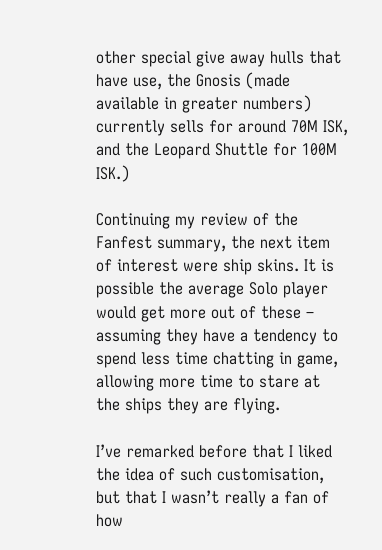other special give away hulls that have use, the Gnosis (made available in greater numbers) currently sells for around 70M ISK, and the Leopard Shuttle for 100M ISK.)

Continuing my review of the Fanfest summary, the next item of interest were ship skins. It is possible the average Solo player would get more out of these – assuming they have a tendency to spend less time chatting in game, allowing more time to stare at the ships they are flying.

I’ve remarked before that I liked the idea of such customisation, but that I wasn’t really a fan of how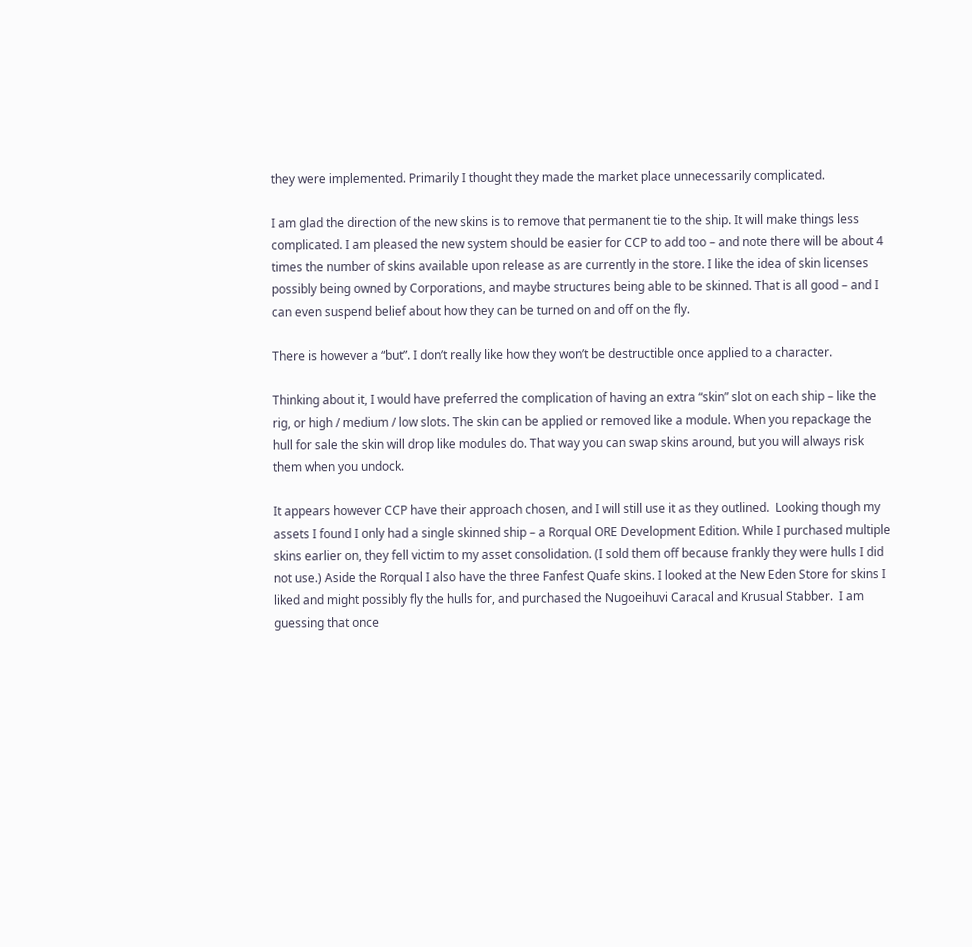they were implemented. Primarily I thought they made the market place unnecessarily complicated.

I am glad the direction of the new skins is to remove that permanent tie to the ship. It will make things less complicated. I am pleased the new system should be easier for CCP to add too – and note there will be about 4 times the number of skins available upon release as are currently in the store. I like the idea of skin licenses possibly being owned by Corporations, and maybe structures being able to be skinned. That is all good – and I can even suspend belief about how they can be turned on and off on the fly.

There is however a “but”. I don’t really like how they won’t be destructible once applied to a character.

Thinking about it, I would have preferred the complication of having an extra “skin” slot on each ship – like the rig, or high / medium / low slots. The skin can be applied or removed like a module. When you repackage the hull for sale the skin will drop like modules do. That way you can swap skins around, but you will always risk them when you undock.

It appears however CCP have their approach chosen, and I will still use it as they outlined.  Looking though my assets I found I only had a single skinned ship – a Rorqual ORE Development Edition. While I purchased multiple skins earlier on, they fell victim to my asset consolidation. (I sold them off because frankly they were hulls I did not use.) Aside the Rorqual I also have the three Fanfest Quafe skins. I looked at the New Eden Store for skins I liked and might possibly fly the hulls for, and purchased the Nugoeihuvi Caracal and Krusual Stabber.  I am guessing that once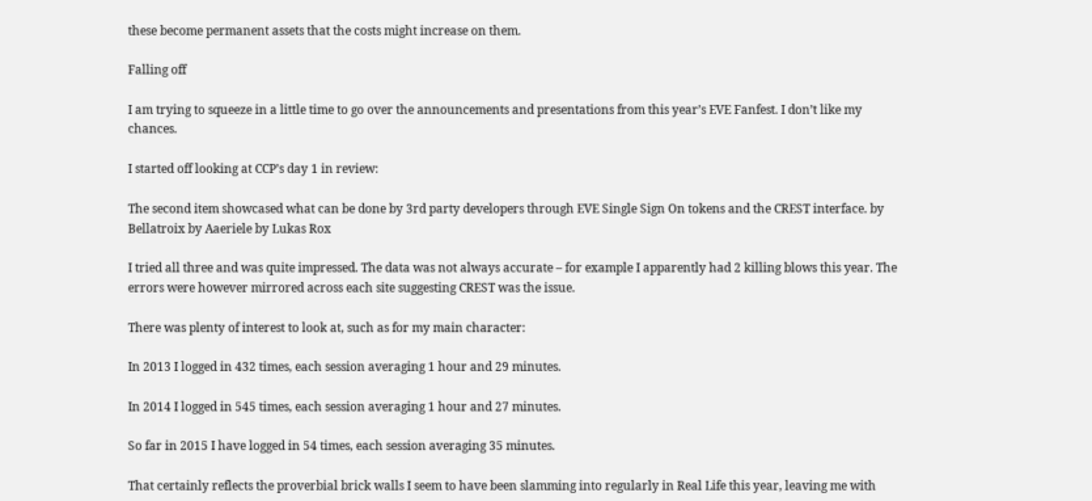these become permanent assets that the costs might increase on them.

Falling off

I am trying to squeeze in a little time to go over the announcements and presentations from this year’s EVE Fanfest. I don’t like my chances.

I started off looking at CCP’s day 1 in review:

The second item showcased what can be done by 3rd party developers through EVE Single Sign On tokens and the CREST interface. by Bellatroix by Aaeriele by Lukas Rox

I tried all three and was quite impressed. The data was not always accurate – for example I apparently had 2 killing blows this year. The errors were however mirrored across each site suggesting CREST was the issue.

There was plenty of interest to look at, such as for my main character:

In 2013 I logged in 432 times, each session averaging 1 hour and 29 minutes.

In 2014 I logged in 545 times, each session averaging 1 hour and 27 minutes.

So far in 2015 I have logged in 54 times, each session averaging 35 minutes.

That certainly reflects the proverbial brick walls I seem to have been slamming into regularly in Real Life this year, leaving me with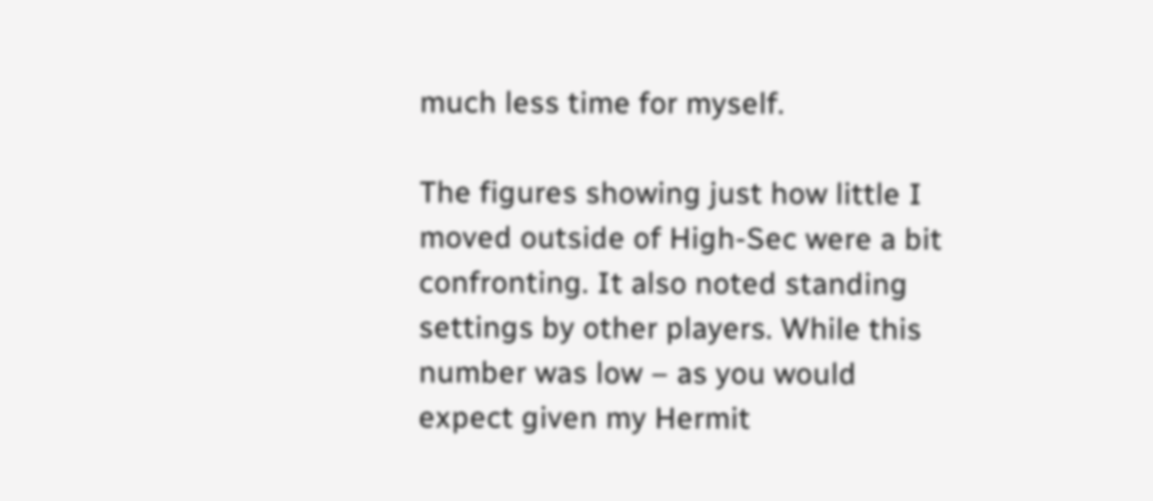much less time for myself.

The figures showing just how little I moved outside of High-Sec were a bit confronting. It also noted standing settings by other players. While this number was low – as you would expect given my Hermit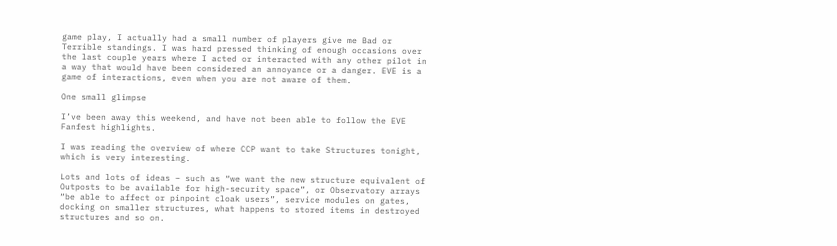game play, I actually had a small number of players give me Bad or Terrible standings. I was hard pressed thinking of enough occasions over the last couple years where I acted or interacted with any other pilot in a way that would have been considered an annoyance or a danger. EVE is a game of interactions, even when you are not aware of them.

One small glimpse

I’ve been away this weekend, and have not been able to follow the EVE Fanfest highlights.

I was reading the overview of where CCP want to take Structures tonight, which is very interesting.

Lots and lots of ideas – such as “we want the new structure equivalent of Outposts to be available for high-security space”, or Observatory arrays “be able to affect or pinpoint cloak users”, service modules on gates, docking on smaller structures, what happens to stored items in destroyed structures and so on.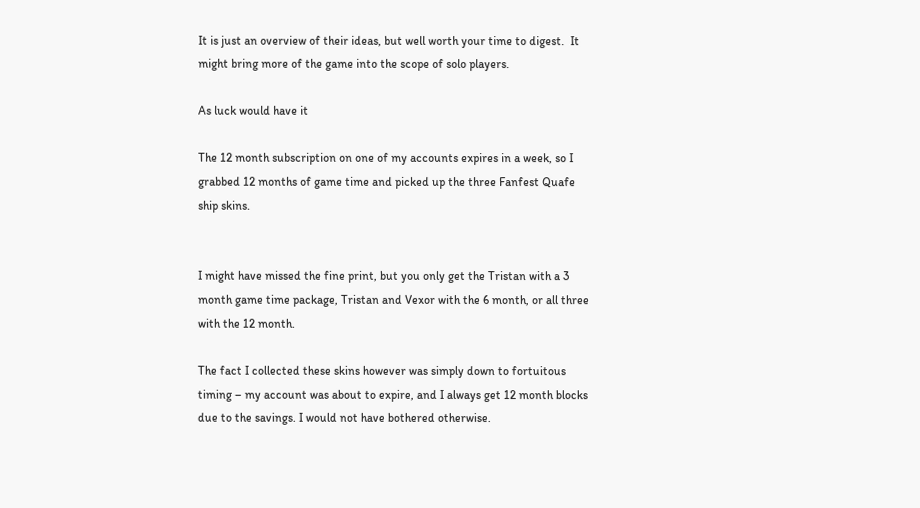It is just an overview of their ideas, but well worth your time to digest.  It might bring more of the game into the scope of solo players.

As luck would have it

The 12 month subscription on one of my accounts expires in a week, so I grabbed 12 months of game time and picked up the three Fanfest Quafe ship skins.


I might have missed the fine print, but you only get the Tristan with a 3 month game time package, Tristan and Vexor with the 6 month, or all three with the 12 month.

The fact I collected these skins however was simply down to fortuitous timing – my account was about to expire, and I always get 12 month blocks due to the savings. I would not have bothered otherwise.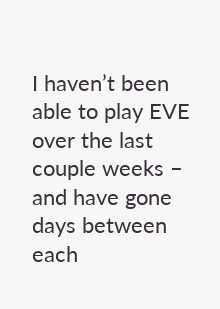I haven’t been able to play EVE over the last couple weeks – and have gone days between each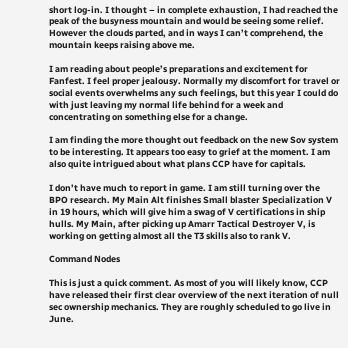short log-in. I thought – in complete exhaustion, I had reached the peak of the busyness mountain and would be seeing some relief. However the clouds parted, and in ways I can’t comprehend, the mountain keeps raising above me.

I am reading about people’s preparations and excitement for Fanfest. I feel proper jealousy. Normally my discomfort for travel or social events overwhelms any such feelings, but this year I could do with just leaving my normal life behind for a week and concentrating on something else for a change.

I am finding the more thought out feedback on the new Sov system to be interesting. It appears too easy to grief at the moment. I am also quite intrigued about what plans CCP have for capitals.

I don’t have much to report in game. I am still turning over the BPO research. My Main Alt finishes Small blaster Specialization V in 19 hours, which will give him a swag of V certifications in ship hulls. My Main, after picking up Amarr Tactical Destroyer V, is working on getting almost all the T3 skills also to rank V.

Command Nodes

This is just a quick comment. As most of you will likely know, CCP have released their first clear overview of the next iteration of null sec ownership mechanics. They are roughly scheduled to go live in June.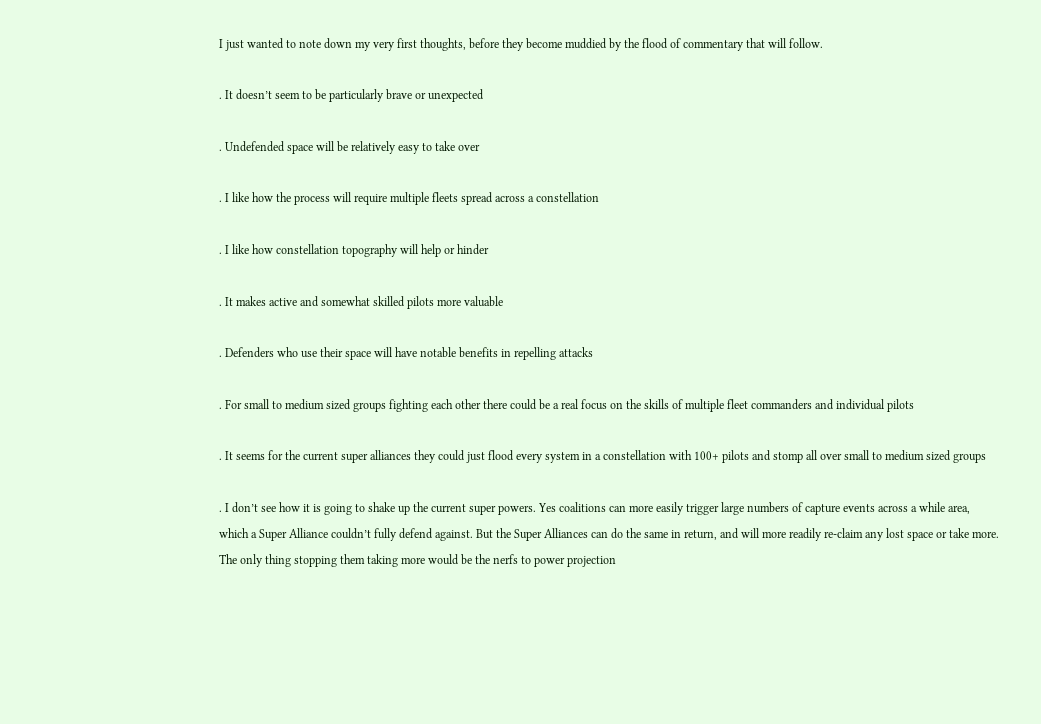I just wanted to note down my very first thoughts, before they become muddied by the flood of commentary that will follow.

. It doesn’t seem to be particularly brave or unexpected

. Undefended space will be relatively easy to take over

. I like how the process will require multiple fleets spread across a constellation

. I like how constellation topography will help or hinder

. It makes active and somewhat skilled pilots more valuable

. Defenders who use their space will have notable benefits in repelling attacks

. For small to medium sized groups fighting each other there could be a real focus on the skills of multiple fleet commanders and individual pilots

. It seems for the current super alliances they could just flood every system in a constellation with 100+ pilots and stomp all over small to medium sized groups

. I don’t see how it is going to shake up the current super powers. Yes coalitions can more easily trigger large numbers of capture events across a while area, which a Super Alliance couldn’t fully defend against. But the Super Alliances can do the same in return, and will more readily re-claim any lost space or take more. The only thing stopping them taking more would be the nerfs to power projection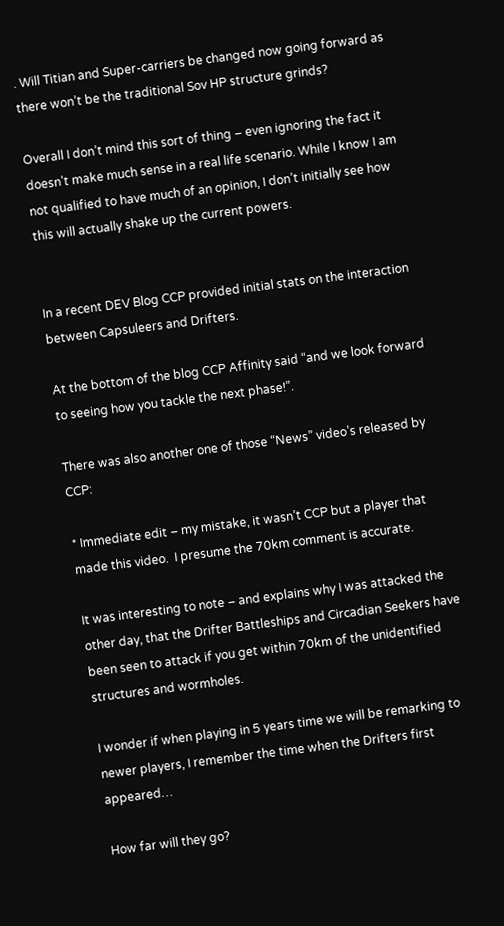. Will Titian and Super-carriers be changed now going forward as there won’t be the traditional Sov HP structure grinds?

Overall I don’t mind this sort of thing – even ignoring the fact it doesn’t make much sense in a real life scenario. While I know I am not qualified to have much of an opinion, I don’t initially see how this will actually shake up the current powers.


In a recent DEV Blog CCP provided initial stats on the interaction between Capsuleers and Drifters.

At the bottom of the blog CCP Affinity said “and we look forward to seeing how you tackle the next phase!”.

There was also another one of those “News” video’s released by CCP:

* Immediate edit – my mistake, it wasn’t CCP but a player that made this video.  I presume the 70km comment is accurate.

It was interesting to note – and explains why I was attacked the other day, that the Drifter Battleships and Circadian Seekers have been seen to attack if you get within 70km of the unidentified structures and wormholes.

I wonder if when playing in 5 years time we will be remarking to newer players, I remember the time when the Drifters first appeared…

How far will they go?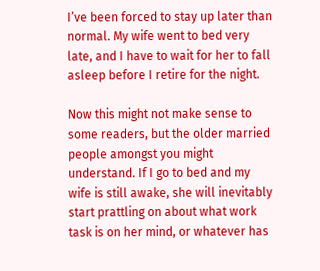I’ve been forced to stay up later than normal. My wife went to bed very late, and I have to wait for her to fall asleep before I retire for the night.

Now this might not make sense to some readers, but the older married people amongst you might understand. If I go to bed and my wife is still awake, she will inevitably start prattling on about what work task is on her mind, or whatever has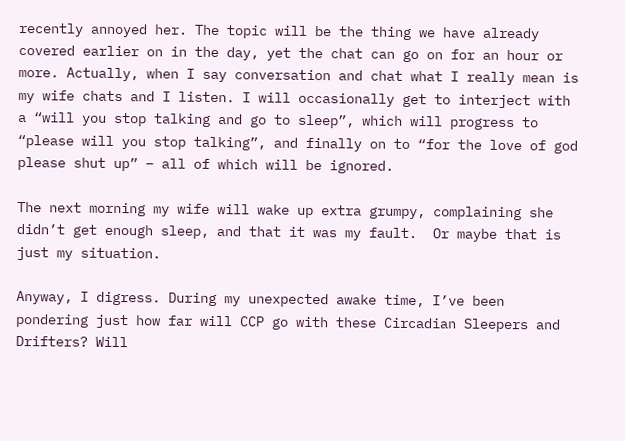recently annoyed her. The topic will be the thing we have already covered earlier on in the day, yet the chat can go on for an hour or more. Actually, when I say conversation and chat what I really mean is my wife chats and I listen. I will occasionally get to interject with a “will you stop talking and go to sleep”, which will progress to “please will you stop talking”, and finally on to “for the love of god please shut up” – all of which will be ignored.

The next morning my wife will wake up extra grumpy, complaining she didn’t get enough sleep, and that it was my fault.  Or maybe that is just my situation.

Anyway, I digress. During my unexpected awake time, I’ve been pondering just how far will CCP go with these Circadian Sleepers and Drifters? Will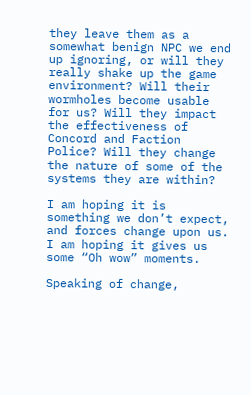they leave them as a somewhat benign NPC we end up ignoring, or will they really shake up the game environment? Will their wormholes become usable for us? Will they impact the effectiveness of Concord and Faction Police? Will they change the nature of some of the systems they are within?

I am hoping it is something we don’t expect, and forces change upon us. I am hoping it gives us some “Oh wow” moments.

Speaking of change,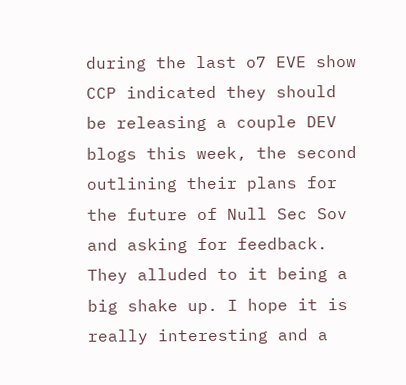during the last o7 EVE show CCP indicated they should be releasing a couple DEV blogs this week, the second outlining their plans for the future of Null Sec Sov and asking for feedback. They alluded to it being a big shake up. I hope it is really interesting and a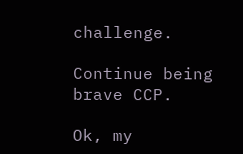challenge.

Continue being brave CCP.

Ok, my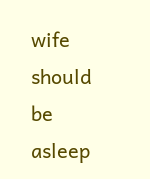wife should be asleep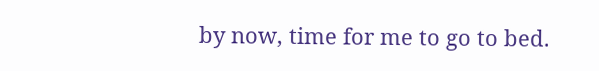by now, time for me to go to bed.